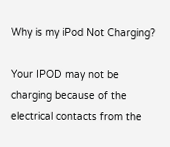Why is my iPod Not Charging?

Your IPOD may not be charging because of the electrical contacts from the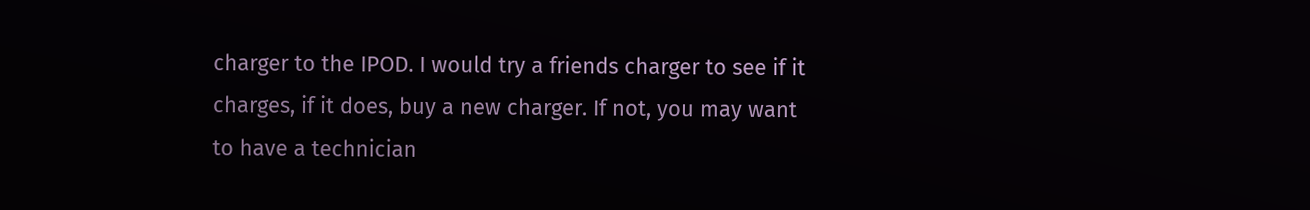charger to the IPOD. I would try a friends charger to see if it charges, if it does, buy a new charger. If not, you may want to have a technician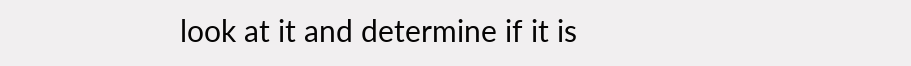look at it and determine if it is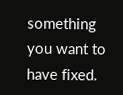something you want to have fixed.